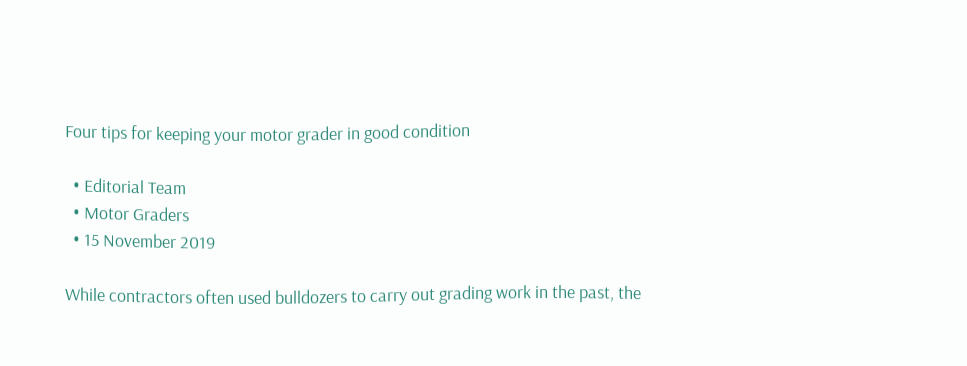Four tips for keeping your motor grader in good condition

  • Editorial Team
  • Motor Graders
  • 15 November 2019

While contractors often used bulldozers to carry out grading work in the past, the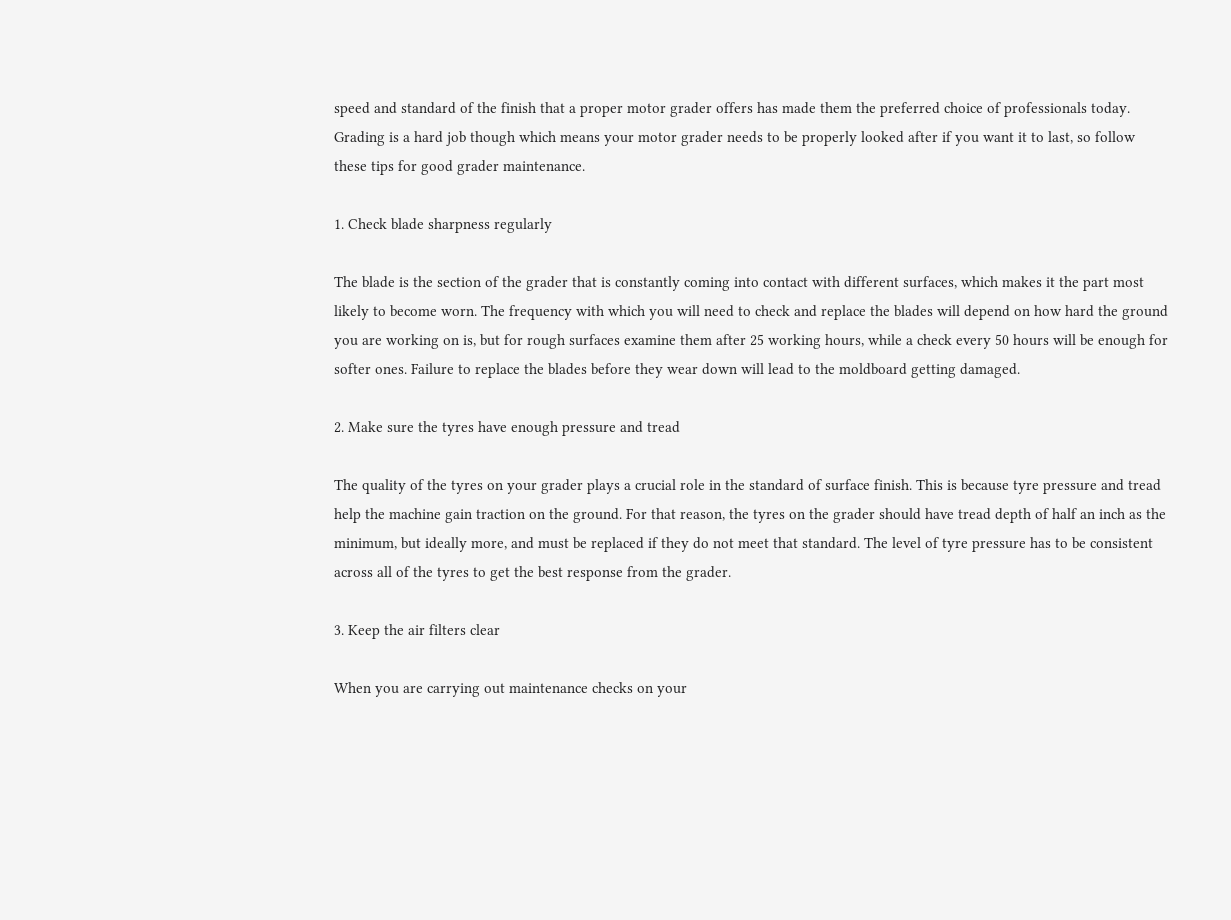speed and standard of the finish that a proper motor grader offers has made them the preferred choice of professionals today. Grading is a hard job though which means your motor grader needs to be properly looked after if you want it to last, so follow these tips for good grader maintenance.

1. Check blade sharpness regularly

The blade is the section of the grader that is constantly coming into contact with different surfaces, which makes it the part most likely to become worn. The frequency with which you will need to check and replace the blades will depend on how hard the ground you are working on is, but for rough surfaces examine them after 25 working hours, while a check every 50 hours will be enough for softer ones. Failure to replace the blades before they wear down will lead to the moldboard getting damaged.

2. Make sure the tyres have enough pressure and tread

The quality of the tyres on your grader plays a crucial role in the standard of surface finish. This is because tyre pressure and tread help the machine gain traction on the ground. For that reason, the tyres on the grader should have tread depth of half an inch as the minimum, but ideally more, and must be replaced if they do not meet that standard. The level of tyre pressure has to be consistent across all of the tyres to get the best response from the grader.

3. Keep the air filters clear

When you are carrying out maintenance checks on your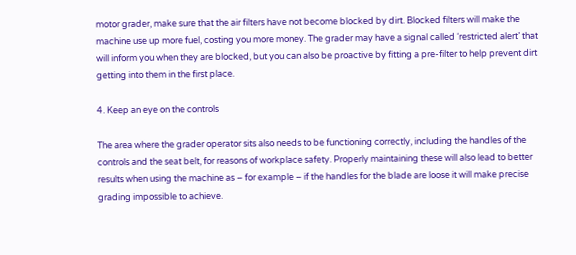motor grader, make sure that the air filters have not become blocked by dirt. Blocked filters will make the machine use up more fuel, costing you more money. The grader may have a signal called ‘restricted alert’ that will inform you when they are blocked, but you can also be proactive by fitting a pre-filter to help prevent dirt getting into them in the first place.

4. Keep an eye on the controls

The area where the grader operator sits also needs to be functioning correctly, including the handles of the controls and the seat belt, for reasons of workplace safety. Properly maintaining these will also lead to better results when using the machine as – for example – if the handles for the blade are loose it will make precise grading impossible to achieve.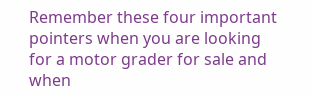Remember these four important pointers when you are looking for a motor grader for sale and when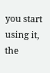you start using it, the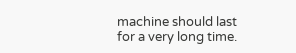machine should last for a very long time.